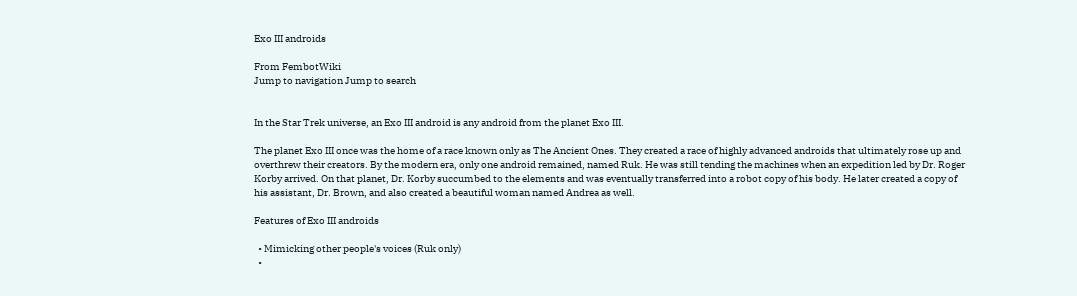Exo III androids

From FembotWiki
Jump to navigation Jump to search


In the Star Trek universe, an Exo III android is any android from the planet Exo III.

The planet Exo III once was the home of a race known only as The Ancient Ones. They created a race of highly advanced androids that ultimately rose up and overthrew their creators. By the modern era, only one android remained, named Ruk. He was still tending the machines when an expedition led by Dr. Roger Korby arrived. On that planet, Dr. Korby succumbed to the elements and was eventually transferred into a robot copy of his body. He later created a copy of his assistant, Dr. Brown, and also created a beautiful woman named Andrea as well.

Features of Exo III androids

  • Mimicking other people's voices (Ruk only)
  •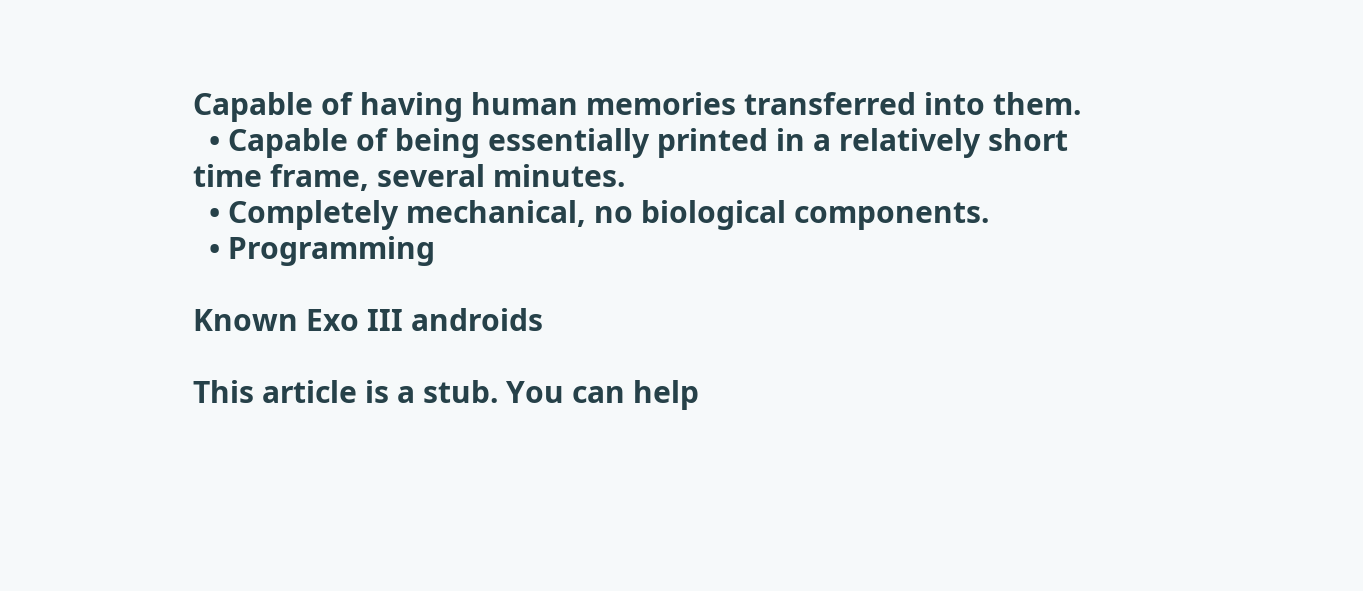Capable of having human memories transferred into them.
  • Capable of being essentially printed in a relatively short time frame, several minutes.
  • Completely mechanical, no biological components.
  • Programming

Known Exo III androids

This article is a stub. You can help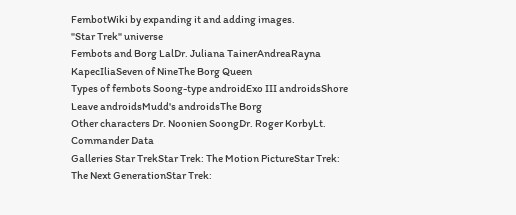FembotWiki by expanding it and adding images.
"Star Trek" universe
Fembots and Borg LalDr. Juliana TainerAndreaRayna KapecIliaSeven of NineThe Borg Queen
Types of fembots Soong-type androidExo III androidsShore Leave androidsMudd's androidsThe Borg
Other characters Dr. Noonien SoongDr. Roger KorbyLt. Commander Data
Galleries Star TrekStar Trek: The Motion PictureStar Trek: The Next GenerationStar Trek: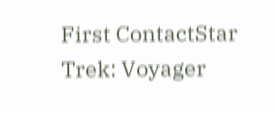First ContactStar Trek: Voyager